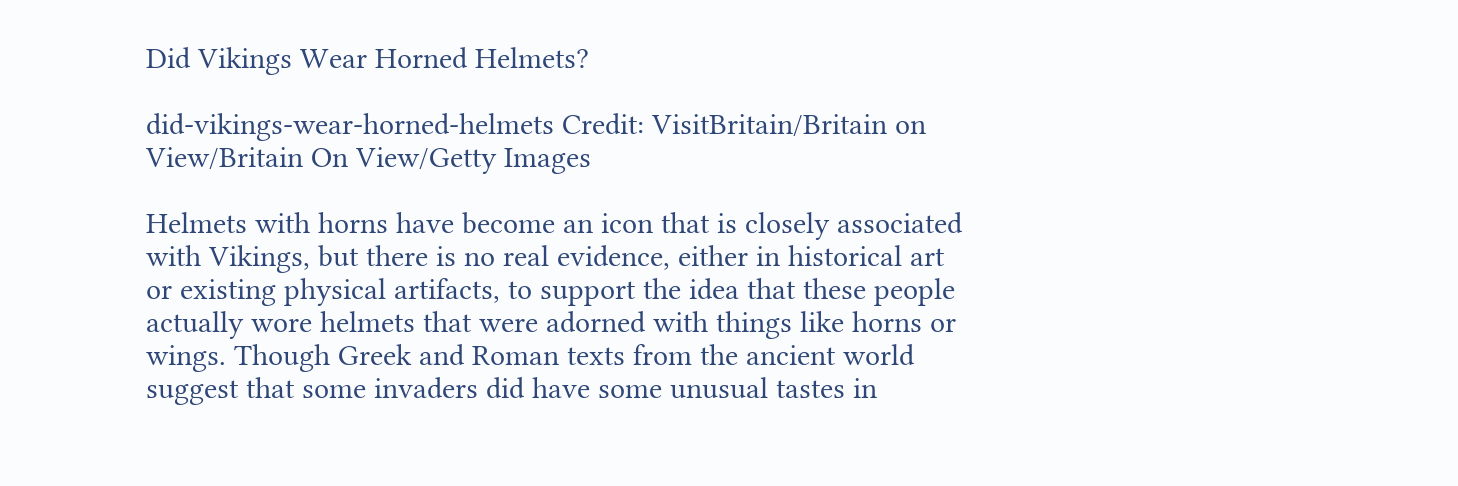Did Vikings Wear Horned Helmets?

did-vikings-wear-horned-helmets Credit: VisitBritain/Britain on View/Britain On View/Getty Images

Helmets with horns have become an icon that is closely associated with Vikings, but there is no real evidence, either in historical art or existing physical artifacts, to support the idea that these people actually wore helmets that were adorned with things like horns or wings. Though Greek and Roman texts from the ancient world suggest that some invaders did have some unusual tastes in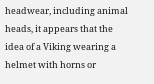headwear, including animal heads, it appears that the idea of a Viking wearing a helmet with horns or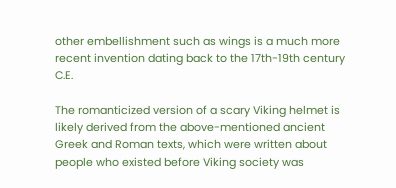other embellishment such as wings is a much more recent invention dating back to the 17th-19th century C.E.

The romanticized version of a scary Viking helmet is likely derived from the above-mentioned ancient Greek and Roman texts, which were written about people who existed before Viking society was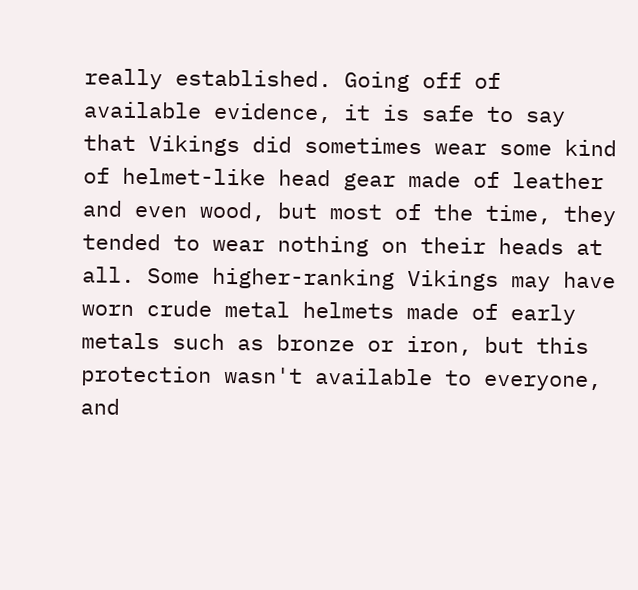really established. Going off of available evidence, it is safe to say that Vikings did sometimes wear some kind of helmet-like head gear made of leather and even wood, but most of the time, they tended to wear nothing on their heads at all. Some higher-ranking Vikings may have worn crude metal helmets made of early metals such as bronze or iron, but this protection wasn't available to everyone, and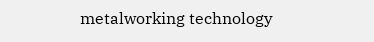metalworking technology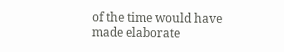of the time would have made elaborate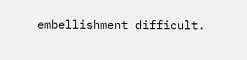embellishment difficult.